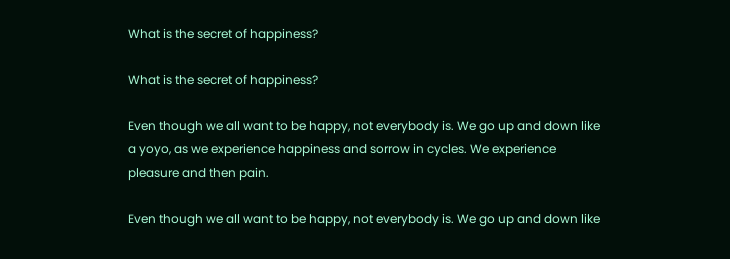What is the secret of happiness?

What is the secret of happiness?

Even though we all want to be happy, not everybody is. We go up and down like a yoyo, as we experience happiness and sorrow in cycles. We experience pleasure and then pain.

Even though we all want to be happy, not everybody is. We go up and down like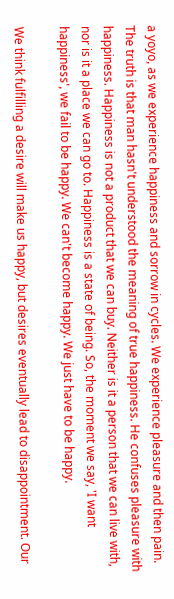a yoyo, as we experience happiness and sorrow in cycles. We experience pleasure and then pain. The truth is that man hasn't understood the meaning of true happiness. He confuses pleasure with happiness. Happiness is not a product that we can buy. Neither is it a person that we can live with, nor is it a place we can go to. Happiness is a state of being. So, the moment we say, 'I want happiness', we fail to be happy. We can't become happy. We just have to be happy.

We think fulfilling a desire will make us happy, but desires eventually lead to disappointment. Our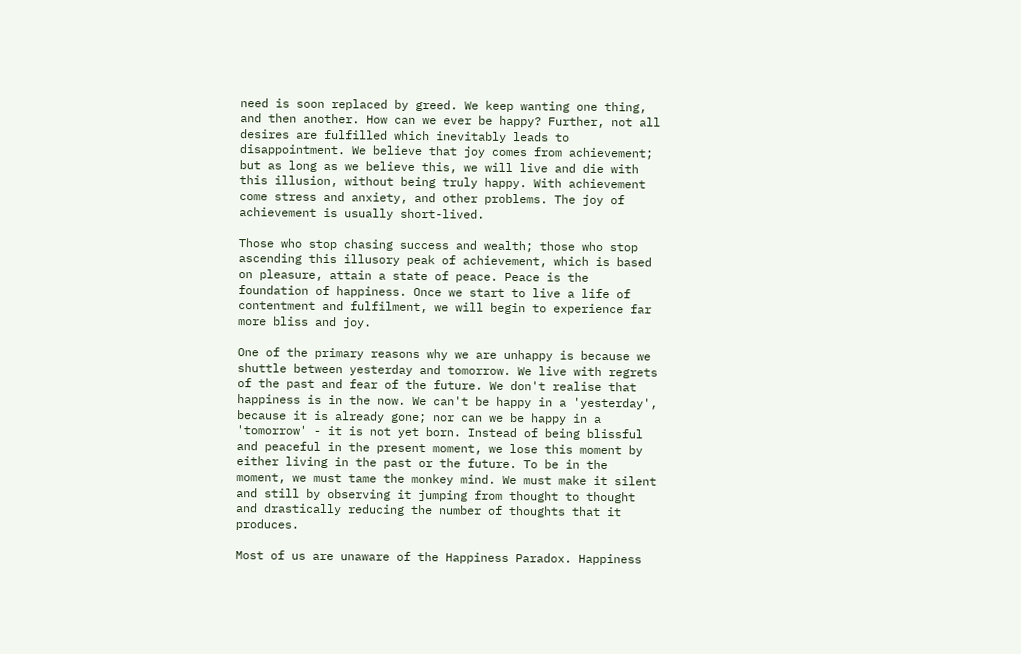need is soon replaced by greed. We keep wanting one thing, and then another. How can we ever be happy? Further, not all desires are fulfilled which inevitably leads to disappointment. We believe that joy comes from achievement; but as long as we believe this, we will live and die with this illusion, without being truly happy. With achievement come stress and anxiety, and other problems. The joy of achievement is usually short-lived.

Those who stop chasing success and wealth; those who stop ascending this illusory peak of achievement, which is based on pleasure, attain a state of peace. Peace is the foundation of happiness. Once we start to live a life of contentment and fulfilment, we will begin to experience far more bliss and joy.

One of the primary reasons why we are unhappy is because we shuttle between yesterday and tomorrow. We live with regrets of the past and fear of the future. We don't realise that happiness is in the now. We can't be happy in a 'yesterday', because it is already gone; nor can we be happy in a 'tomorrow' - it is not yet born. Instead of being blissful and peaceful in the present moment, we lose this moment by either living in the past or the future. To be in the moment, we must tame the monkey mind. We must make it silent and still by observing it jumping from thought to thought and drastically reducing the number of thoughts that it produces.

Most of us are unaware of the Happiness Paradox. Happiness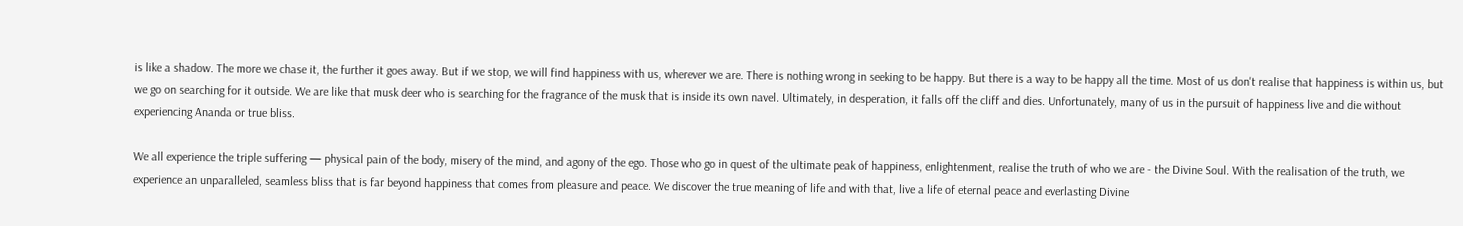is like a shadow. The more we chase it, the further it goes away. But if we stop, we will find happiness with us, wherever we are. There is nothing wrong in seeking to be happy. But there is a way to be happy all the time. Most of us don't realise that happiness is within us, but we go on searching for it outside. We are like that musk deer who is searching for the fragrance of the musk that is inside its own navel. Ultimately, in desperation, it falls off the cliff and dies. Unfortunately, many of us in the pursuit of happiness live and die without experiencing Ananda or true bliss.

We all experience the triple suffering — physical pain of the body, misery of the mind, and agony of the ego. Those who go in quest of the ultimate peak of happiness, enlightenment, realise the truth of who we are - the Divine Soul. With the realisation of the truth, we experience an unparalleled, seamless bliss that is far beyond happiness that comes from pleasure and peace. We discover the true meaning of life and with that, live a life of eternal peace and everlasting Divine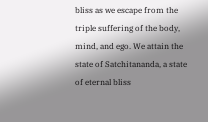bliss as we escape from the triple suffering of the body, mind, and ego. We attain the state of Satchitananda, a state of eternal bliss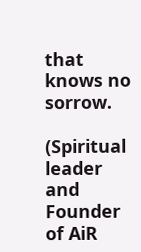that knows no sorrow.

(Spiritual leader and Founder of AiR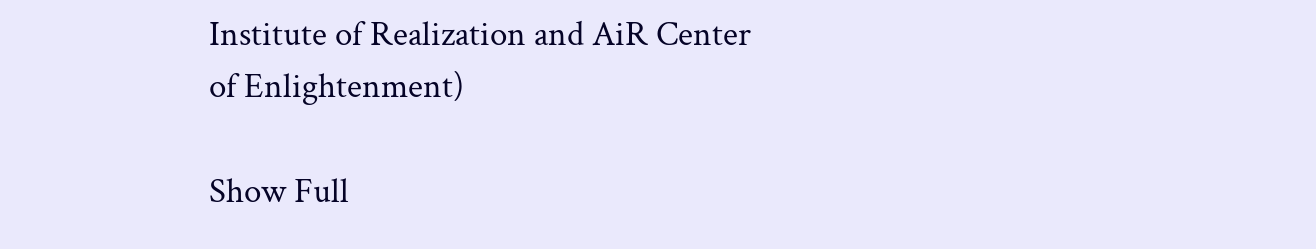Institute of Realization and AiR Center of Enlightenment)

Show Full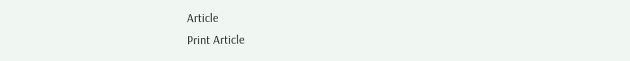Article
Print Article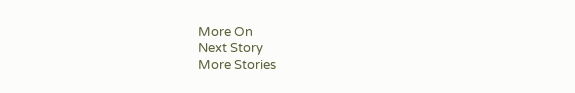More On
Next Story
More Stories